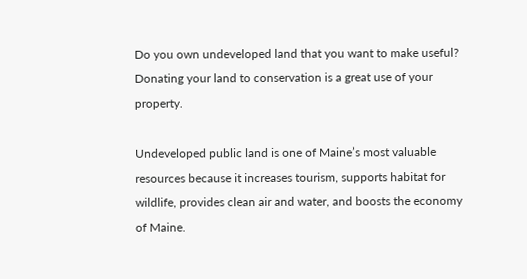Do you own undeveloped land that you want to make useful? Donating your land to conservation is a great use of your property.

Undeveloped public land is one of Maine’s most valuable resources because it increases tourism, supports habitat for wildlife, provides clean air and water, and boosts the economy of Maine.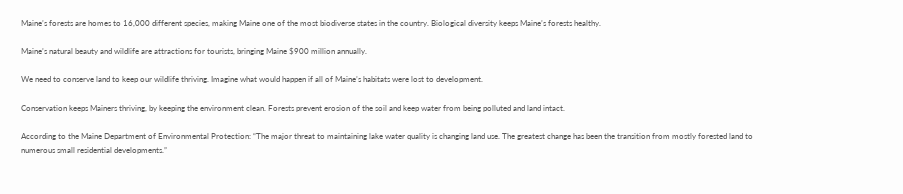Maine’s forests are homes to 16,000 different species, making Maine one of the most biodiverse states in the country. Biological diversity keeps Maine’s forests healthy.

Maine’s natural beauty and wildlife are attractions for tourists, bringing Maine $900 million annually.

We need to conserve land to keep our wildlife thriving. Imagine what would happen if all of Maine’s habitats were lost to development.

Conservation keeps Mainers thriving, by keeping the environment clean. Forests prevent erosion of the soil and keep water from being polluted and land intact.

According to the Maine Department of Environmental Protection: “The major threat to maintaining lake water quality is changing land use. The greatest change has been the transition from mostly forested land to numerous small residential developments.”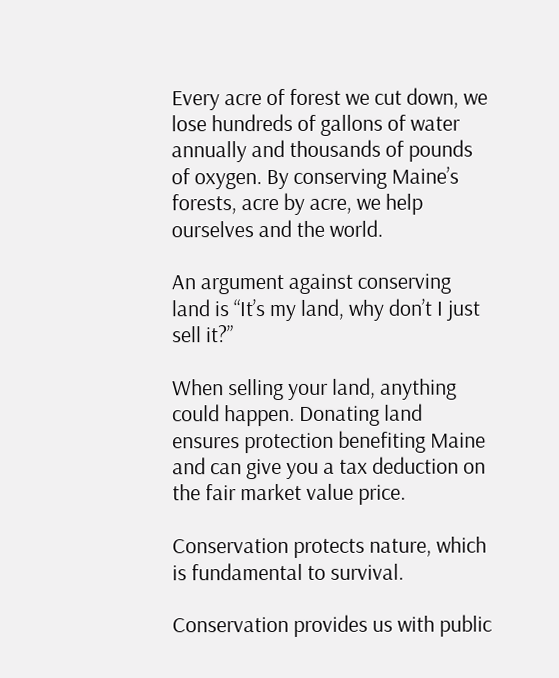Every acre of forest we cut down, we lose hundreds of gallons of water annually and thousands of pounds of oxygen. By conserving Maine’s forests, acre by acre, we help ourselves and the world.

An argument against conserving land is “It’s my land, why don’t I just sell it?”

When selling your land, anything could happen. Donating land ensures protection benefiting Maine and can give you a tax deduction on the fair market value price.

Conservation protects nature, which is fundamental to survival.

Conservation provides us with public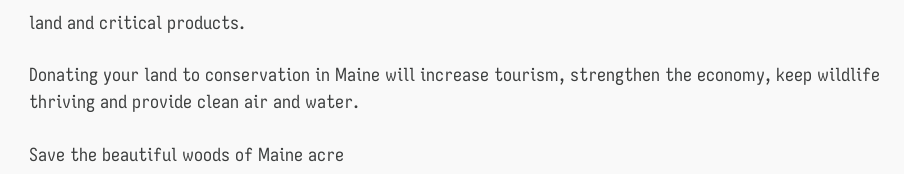land and critical products.

Donating your land to conservation in Maine will increase tourism, strengthen the economy, keep wildlife thriving and provide clean air and water.

Save the beautiful woods of Maine acre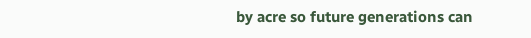by acre so future generations can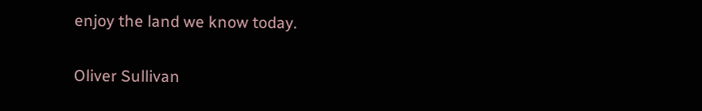enjoy the land we know today.

Oliver Sullivan